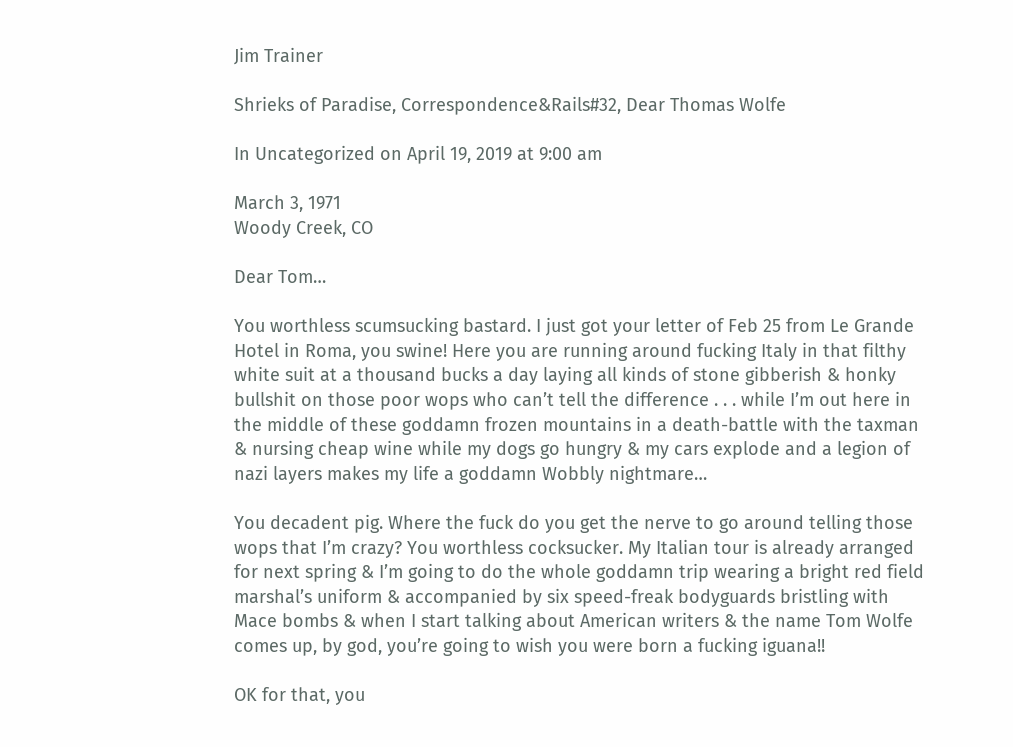Jim Trainer

Shrieks of Paradise, Correspondence&Rails#32, Dear Thomas Wolfe

In Uncategorized on April 19, 2019 at 9:00 am

March 3, 1971
Woody Creek, CO

Dear Tom…

You worthless scumsucking bastard. I just got your letter of Feb 25 from Le Grande Hotel in Roma, you swine! Here you are running around fucking Italy in that filthy white suit at a thousand bucks a day laying all kinds of stone gibberish & honky bullshit on those poor wops who can’t tell the difference . . . while I’m out here in the middle of these goddamn frozen mountains in a death-battle with the taxman & nursing cheap wine while my dogs go hungry & my cars explode and a legion of nazi layers makes my life a goddamn Wobbly nightmare…

You decadent pig. Where the fuck do you get the nerve to go around telling those wops that I’m crazy? You worthless cocksucker. My Italian tour is already arranged for next spring & I’m going to do the whole goddamn trip wearing a bright red field marshal’s uniform & accompanied by six speed-freak bodyguards bristling with Mace bombs & when I start talking about American writers & the name Tom Wolfe comes up, by god, you’re going to wish you were born a fucking iguana!!

OK for that, you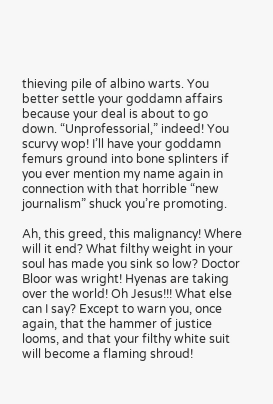thieving pile of albino warts. You better settle your goddamn affairs because your deal is about to go down. “Unprofessorial,” indeed! You scurvy wop! I’ll have your goddamn femurs ground into bone splinters if you ever mention my name again in connection with that horrible “new journalism” shuck you’re promoting.

Ah, this greed, this malignancy! Where will it end? What filthy weight in your soul has made you sink so low? Doctor Bloor was wright! Hyenas are taking over the world! Oh Jesus!!! What else can I say? Except to warn you, once again, that the hammer of justice looms, and that your filthy white suit will become a flaming shroud!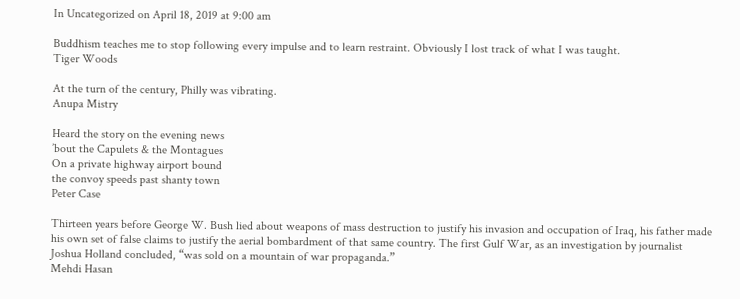In Uncategorized on April 18, 2019 at 9:00 am

Buddhism teaches me to stop following every impulse and to learn restraint. Obviously I lost track of what I was taught.
Tiger Woods

At the turn of the century, Philly was vibrating.
Anupa Mistry

Heard the story on the evening news
’bout the Capulets & the Montagues
On a private highway airport bound
the convoy speeds past shanty town
Peter Case

Thirteen years before George W. Bush lied about weapons of mass destruction to justify his invasion and occupation of Iraq, his father made his own set of false claims to justify the aerial bombardment of that same country. The first Gulf War, as an investigation by journalist Joshua Holland concluded, “was sold on a mountain of war propaganda.”
Mehdi Hasan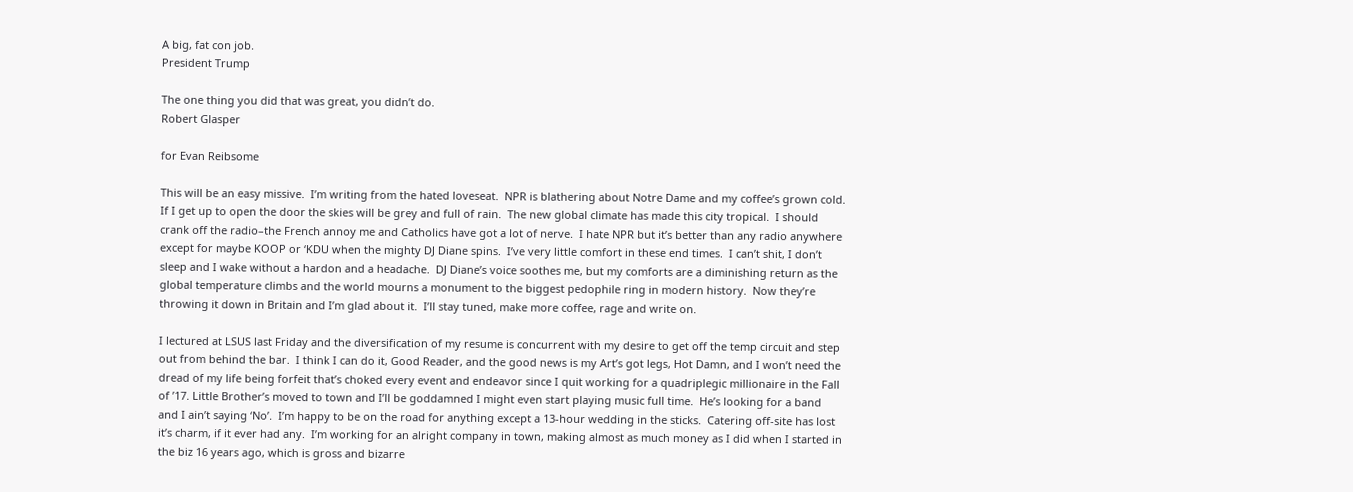A big, fat con job.
President Trump

The one thing you did that was great, you didn’t do.
Robert Glasper

for Evan Reibsome

This will be an easy missive.  I’m writing from the hated loveseat.  NPR is blathering about Notre Dame and my coffee’s grown cold.  If I get up to open the door the skies will be grey and full of rain.  The new global climate has made this city tropical.  I should crank off the radio–the French annoy me and Catholics have got a lot of nerve.  I hate NPR but it’s better than any radio anywhere except for maybe KOOP or ‘KDU when the mighty DJ Diane spins.  I’ve very little comfort in these end times.  I can’t shit, I don’t sleep and I wake without a hardon and a headache.  DJ Diane’s voice soothes me, but my comforts are a diminishing return as the global temperature climbs and the world mourns a monument to the biggest pedophile ring in modern history.  Now they’re throwing it down in Britain and I’m glad about it.  I’ll stay tuned, make more coffee, rage and write on.

I lectured at LSUS last Friday and the diversification of my resume is concurrent with my desire to get off the temp circuit and step out from behind the bar.  I think I can do it, Good Reader, and the good news is my Art’s got legs, Hot Damn, and I won’t need the dread of my life being forfeit that’s choked every event and endeavor since I quit working for a quadriplegic millionaire in the Fall of ’17. Little Brother’s moved to town and I’ll be goddamned I might even start playing music full time.  He’s looking for a band and I ain’t saying ‘No’.  I’m happy to be on the road for anything except a 13-hour wedding in the sticks.  Catering off-site has lost it’s charm, if it ever had any.  I’m working for an alright company in town, making almost as much money as I did when I started in the biz 16 years ago, which is gross and bizarre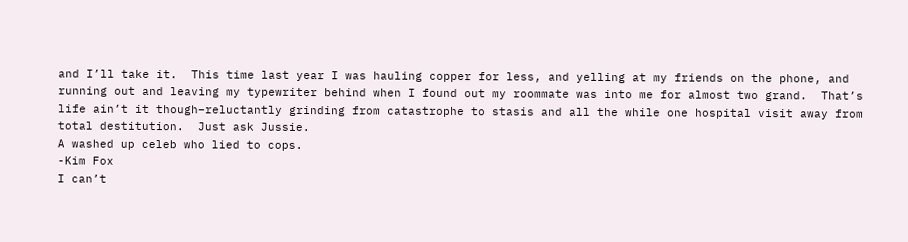and I’ll take it.  This time last year I was hauling copper for less, and yelling at my friends on the phone, and running out and leaving my typewriter behind when I found out my roommate was into me for almost two grand.  That’s life ain’t it though–reluctantly grinding from catastrophe to stasis and all the while one hospital visit away from total destitution.  Just ask Jussie.
A washed up celeb who lied to cops.
-Kim Fox
I can’t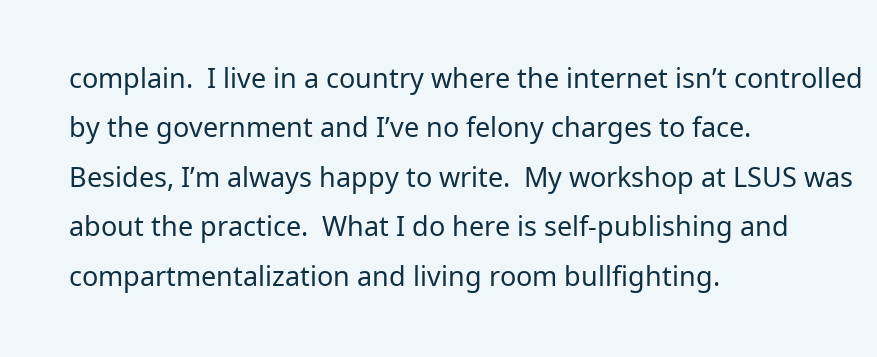complain.  I live in a country where the internet isn’t controlled by the government and I’ve no felony charges to face.  Besides, I’m always happy to write.  My workshop at LSUS was about the practice.  What I do here is self-publishing and compartmentalization and living room bullfighting.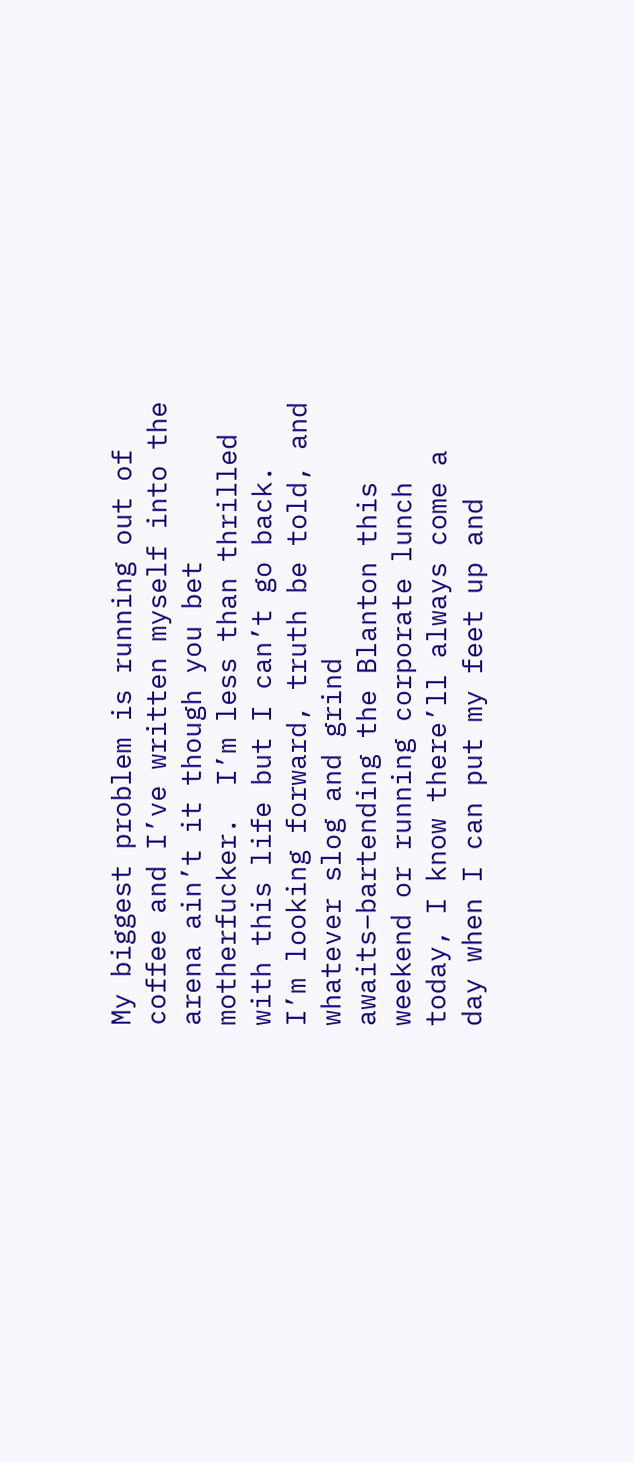My biggest problem is running out of coffee and I’ve written myself into the arena ain’t it though you bet motherfucker.  I’m less than thrilled with this life but I can’t go back.  I’m looking forward, truth be told, and whatever slog and grind awaits–bartending the Blanton this weekend or running corporate lunch today, I know there’ll always come a day when I can put my feet up and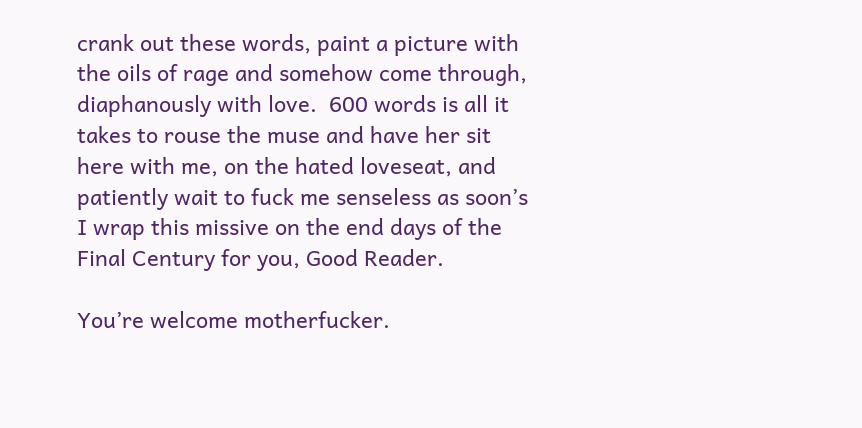crank out these words, paint a picture with the oils of rage and somehow come through, diaphanously with love.  600 words is all it takes to rouse the muse and have her sit here with me, on the hated loveseat, and patiently wait to fuck me senseless as soon’s I wrap this missive on the end days of the Final Century for you, Good Reader.

You’re welcome motherfucker.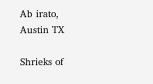Ab irato,
Austin TX

Shrieks of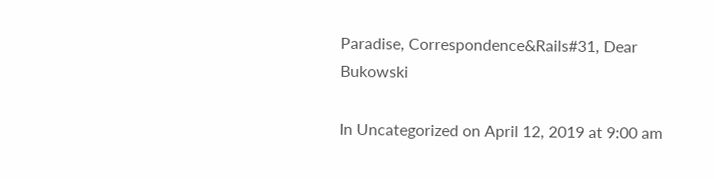Paradise, Correspondence&Rails#31, Dear Bukowski

In Uncategorized on April 12, 2019 at 9:00 am